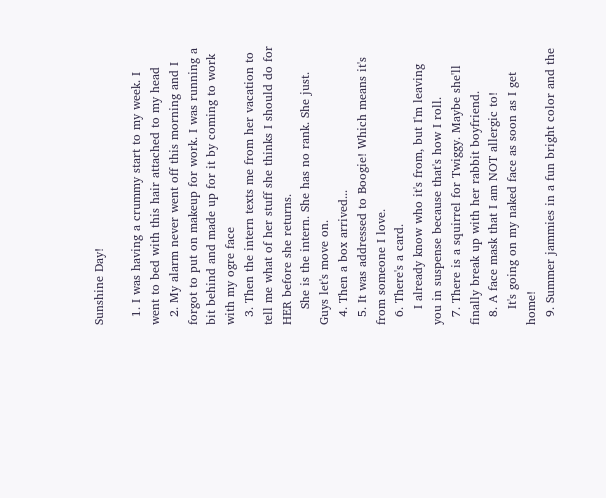Sunshine Day!

  1. I was having a crummy start to my week. I went to bed with this hair attached to my head
  2. My alarm never went off this morning and I forgot to put on makeup for work. I was running a bit behind and made up for it by coming to work with my ogre face
  3. Then the intern texts me from her vacation to tell me what of her stuff she thinks I should do for HER before she returns.
    She is the intern. She has no rank. She just. Guys let's move on.
  4. Then a box arrived...
  5. It was addressed to Boogie! Which means it's from someone I love.
  6. There's a card.
    I already know who it's from, but I'm leaving you in suspense because that's how I roll.
  7. There is a squirrel for Twiggy. Maybe she'll finally break up with her rabbit boyfriend.
  8. A face mask that I am NOT allergic to!
    It's going on my naked face as soon as I get home!
  9. Summer jammies in a fun bright color and the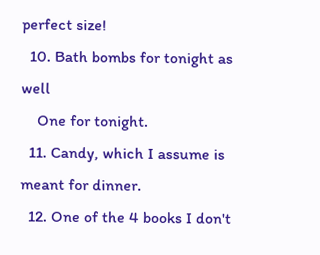perfect size!
  10. Bath bombs for tonight as well
    One for tonight.
  11. Candy, which I assume is meant for dinner.
  12. One of the 4 books I don't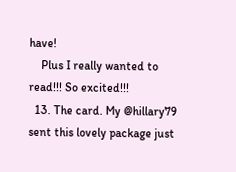have!
    Plus I really wanted to read!!! So excited!!!
  13. The card. My @hillary79 sent this lovely package just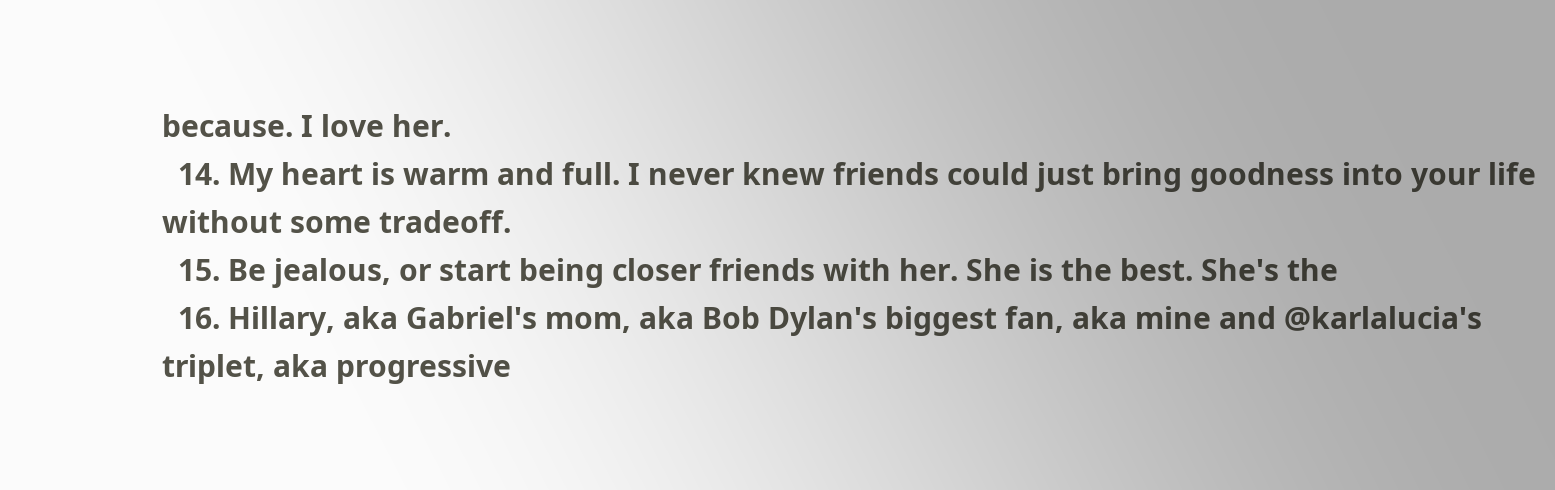because. I love her.
  14. My heart is warm and full. I never knew friends could just bring goodness into your life without some tradeoff.
  15. Be jealous, or start being closer friends with her. She is the best. She's the
  16. Hillary, aka Gabriel's mom, aka Bob Dylan's biggest fan, aka mine and @karlalucia's triplet, aka progressive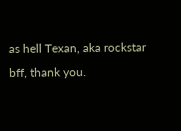as hell Texan, aka rockstar bff, thank you.